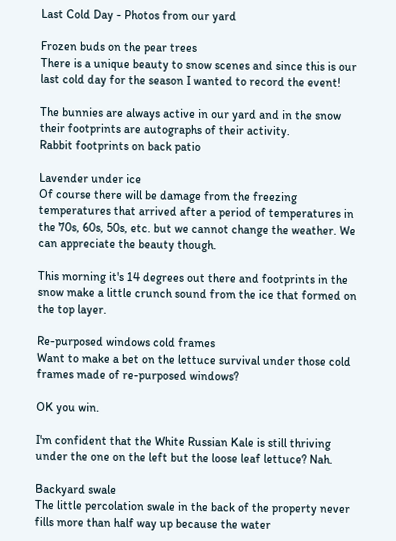Last Cold Day - Photos from our yard

Frozen buds on the pear trees
There is a unique beauty to snow scenes and since this is our last cold day for the season I wanted to record the event!

The bunnies are always active in our yard and in the snow their footprints are autographs of their activity.
Rabbit footprints on back patio

Lavender under ice
Of course there will be damage from the freezing temperatures that arrived after a period of temperatures in the 70s, 60s, 50s, etc. but we cannot change the weather. We can appreciate the beauty though.

This morning it's 14 degrees out there and footprints in the snow make a little crunch sound from the ice that formed on the top layer.

Re-purposed windows cold frames
Want to make a bet on the lettuce survival under those cold frames made of re-purposed windows?

OK you win.

I'm confident that the White Russian Kale is still thriving under the one on the left but the loose leaf lettuce? Nah.

Backyard swale
The little percolation swale in the back of the property never fills more than half way up because the water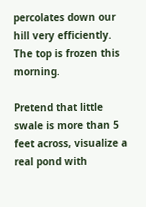percolates down our hill very efficiently. The top is frozen this morning.

Pretend that little swale is more than 5 feet across, visualize a real pond with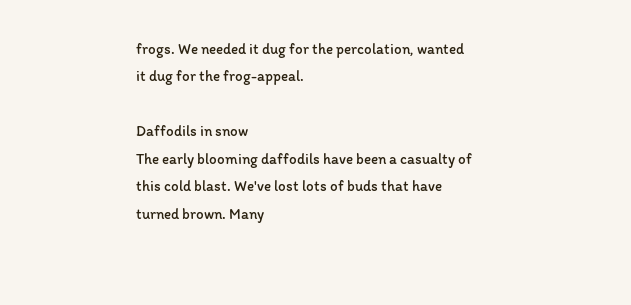frogs. We needed it dug for the percolation, wanted it dug for the frog-appeal.

Daffodils in snow
The early blooming daffodils have been a casualty of this cold blast. We've lost lots of buds that have turned brown. Many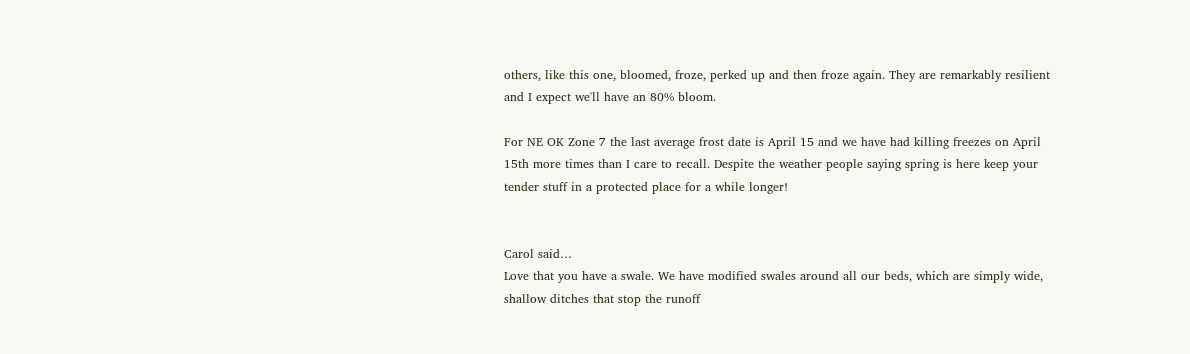others, like this one, bloomed, froze, perked up and then froze again. They are remarkably resilient and I expect we'll have an 80% bloom.

For NE OK Zone 7 the last average frost date is April 15 and we have had killing freezes on April 15th more times than I care to recall. Despite the weather people saying spring is here keep your tender stuff in a protected place for a while longer!


Carol said…
Love that you have a swale. We have modified swales around all our beds, which are simply wide, shallow ditches that stop the runoff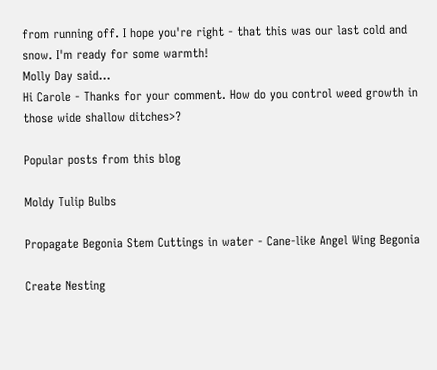from running off. I hope you're right - that this was our last cold and snow. I'm ready for some warmth!
Molly Day said…
Hi Carole - Thanks for your comment. How do you control weed growth in those wide shallow ditches>?

Popular posts from this blog

Moldy Tulip Bulbs

Propagate Begonia Stem Cuttings in water - Cane-like Angel Wing Begonia

Create Nesting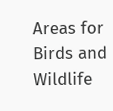Areas for Birds and Wildlife